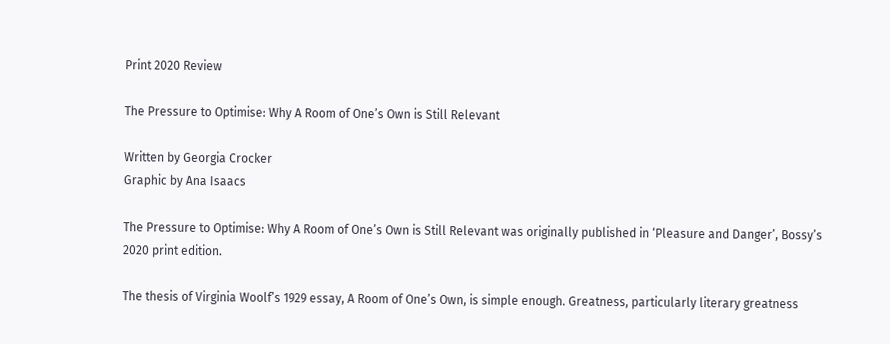Print 2020 Review

The Pressure to Optimise: Why A Room of One’s Own is Still Relevant

Written by Georgia Crocker
Graphic by Ana Isaacs

The Pressure to Optimise: Why A Room of One’s Own is Still Relevant was originally published in ‘Pleasure and Danger’, Bossy’s 2020 print edition.

The thesis of Virginia Woolf’s 1929 essay, A Room of One’s Own, is simple enough. Greatness, particularly literary greatness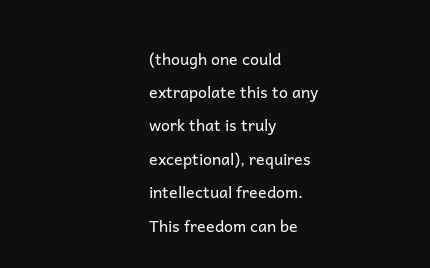(though one could extrapolate this to any work that is truly exceptional), requires intellectual freedom. This freedom can be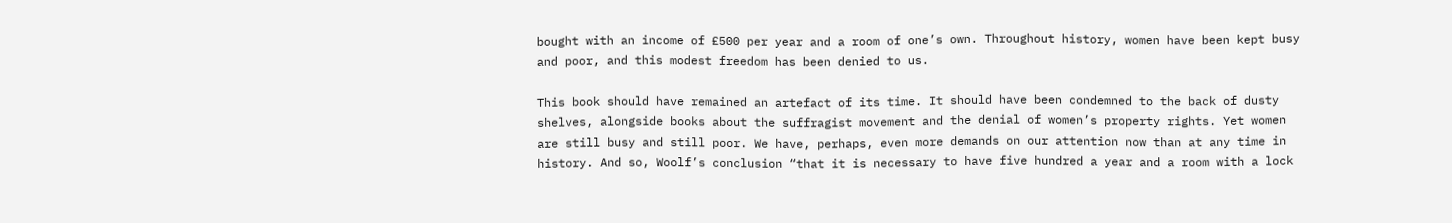bought with an income of £500 per year and a room of one’s own. Throughout history, women have been kept busy and poor, and this modest freedom has been denied to us.

This book should have remained an artefact of its time. It should have been condemned to the back of dusty shelves, alongside books about the suffragist movement and the denial of women’s property rights. Yet women are still busy and still poor. We have, perhaps, even more demands on our attention now than at any time in history. And so, Woolf’s conclusion “that it is necessary to have five hundred a year and a room with a lock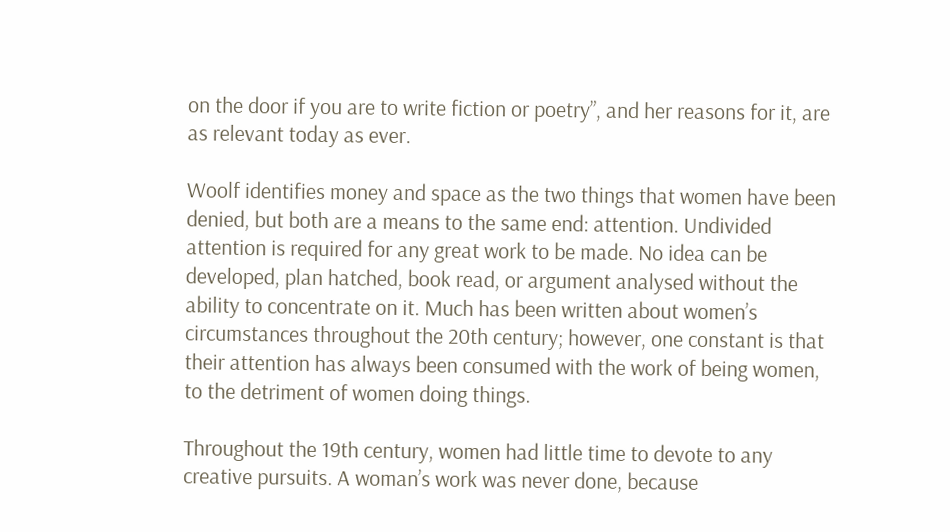on the door if you are to write fiction or poetry”, and her reasons for it, are as relevant today as ever.

Woolf identifies money and space as the two things that women have been denied, but both are a means to the same end: attention. Undivided attention is required for any great work to be made. No idea can be developed, plan hatched, book read, or argument analysed without the ability to concentrate on it. Much has been written about women’s circumstances throughout the 20th century; however, one constant is that their attention has always been consumed with the work of being women, to the detriment of women doing things.

Throughout the 19th century, women had little time to devote to any creative pursuits. A woman’s work was never done, because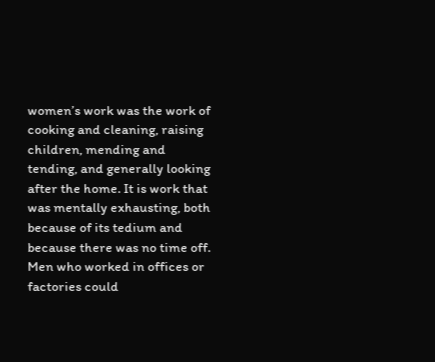women’s work was the work of cooking and cleaning, raising children, mending and tending, and generally looking after the home. It is work that was mentally exhausting, both because of its tedium and because there was no time off. Men who worked in offices or factories could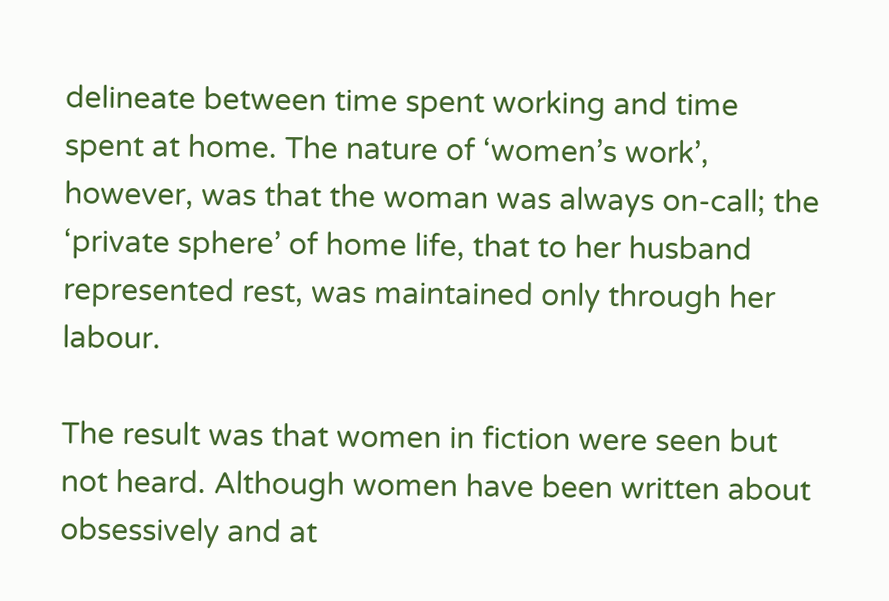delineate between time spent working and time spent at home. The nature of ‘women’s work’, however, was that the woman was always on-call; the ‘private sphere’ of home life, that to her husband represented rest, was maintained only through her labour.

The result was that women in fiction were seen but not heard. Although women have been written about obsessively and at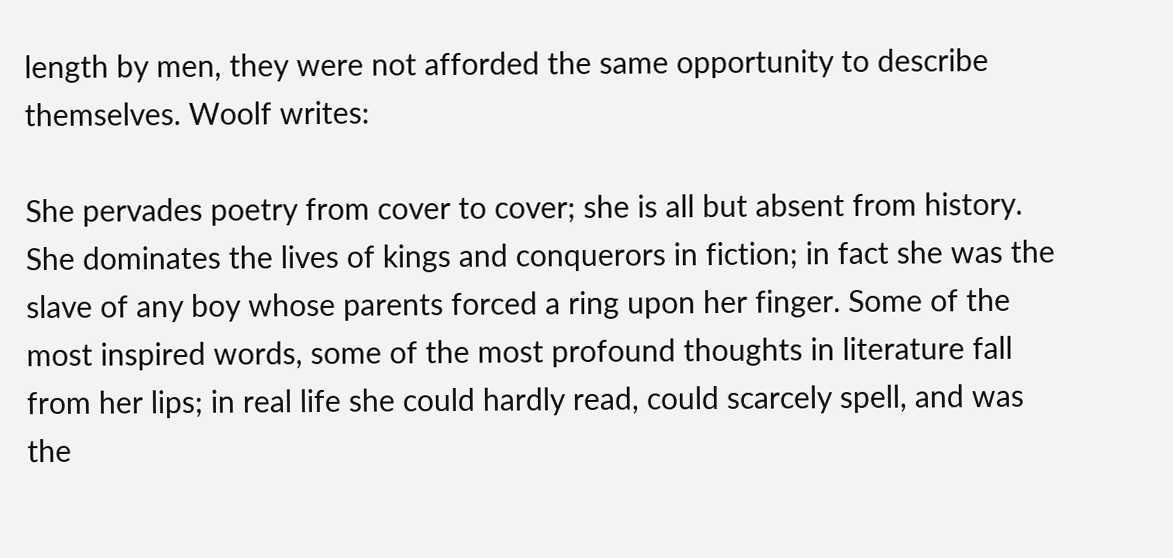length by men, they were not afforded the same opportunity to describe themselves. Woolf writes:

She pervades poetry from cover to cover; she is all but absent from history. She dominates the lives of kings and conquerors in fiction; in fact she was the slave of any boy whose parents forced a ring upon her finger. Some of the most inspired words, some of the most profound thoughts in literature fall from her lips; in real life she could hardly read, could scarcely spell, and was the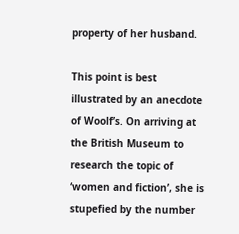property of her husband.

This point is best illustrated by an anecdote of Woolf’s. On arriving at the British Museum to research the topic of ‘women and fiction’, she is stupefied by the number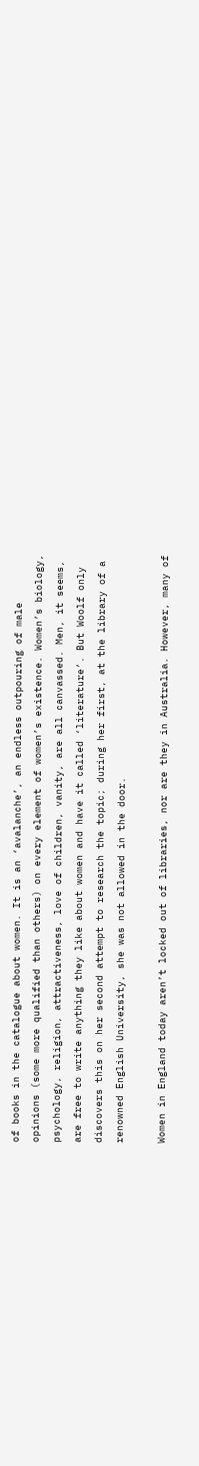of books in the catalogue about women. It is an ‘avalanche’, an endless outpouring of male opinions (some more qualified than others) on every element of women’s existence. Women’s biology, psychology, religion, attractiveness, love of children, vanity, are all canvassed. Men, it seems, are free to write anything they like about women and have it called ‘literature’. But Woolf only discovers this on her second attempt to research the topic; during her first, at the library of a renowned English University, she was not allowed in the door.

Women in England today aren’t locked out of libraries, nor are they in Australia. However, many of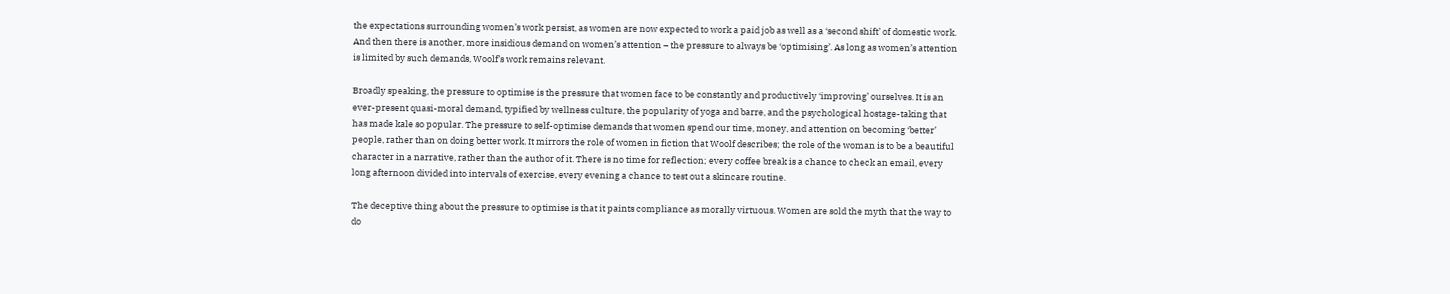the expectations surrounding women’s work persist, as women are now expected to work a paid job as well as a ‘second shift’ of domestic work. And then there is another, more insidious demand on women’s attention – the pressure to always be ‘optimising’. As long as women’s attention is limited by such demands, Woolf’s work remains relevant.

Broadly speaking, the pressure to optimise is the pressure that women face to be constantly and productively ‘improving’ ourselves. It is an ever-present quasi-moral demand, typified by wellness culture, the popularity of yoga and barre, and the psychological hostage-taking that has made kale so popular. The pressure to self-optimise demands that women spend our time, money, and attention on becoming ‘better’ people, rather than on doing better work. It mirrors the role of women in fiction that Woolf describes; the role of the woman is to be a beautiful character in a narrative, rather than the author of it. There is no time for reflection; every coffee break is a chance to check an email, every long afternoon divided into intervals of exercise, every evening a chance to test out a skincare routine.

The deceptive thing about the pressure to optimise is that it paints compliance as morally virtuous. Women are sold the myth that the way to do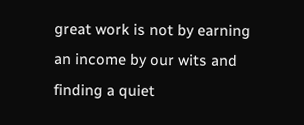great work is not by earning an income by our wits and finding a quiet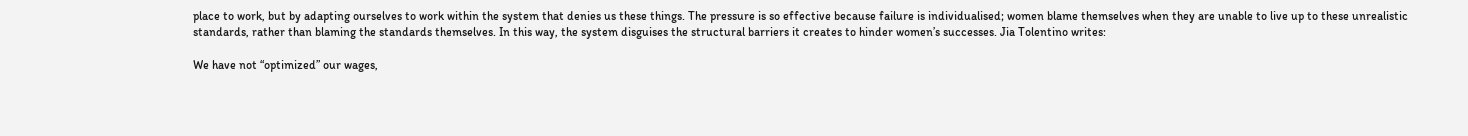place to work, but by adapting ourselves to work within the system that denies us these things. The pressure is so effective because failure is individualised; women blame themselves when they are unable to live up to these unrealistic standards, rather than blaming the standards themselves. In this way, the system disguises the structural barriers it creates to hinder women’s successes. Jia Tolentino writes:

We have not “optimized” our wages,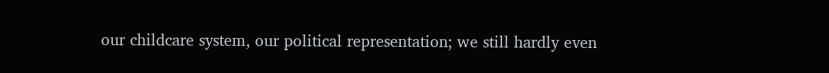our childcare system, our political representation; we still hardly even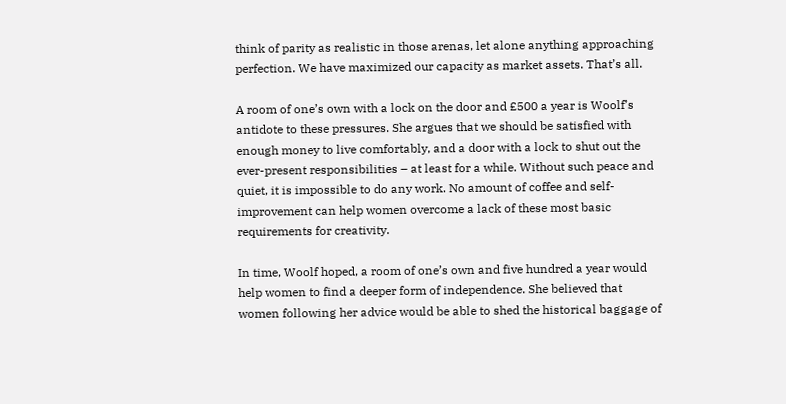think of parity as realistic in those arenas, let alone anything approaching perfection. We have maximized our capacity as market assets. That’s all.

A room of one’s own with a lock on the door and £500 a year is Woolf’s antidote to these pressures. She argues that we should be satisfied with enough money to live comfortably, and a door with a lock to shut out the ever-present responsibilities – at least for a while. Without such peace and quiet, it is impossible to do any work. No amount of coffee and self-improvement can help women overcome a lack of these most basic requirements for creativity.

In time, Woolf hoped, a room of one’s own and five hundred a year would help women to find a deeper form of independence. She believed that women following her advice would be able to shed the historical baggage of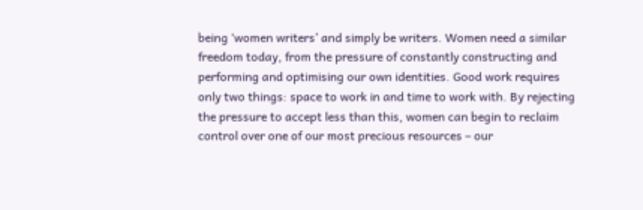being ‘women writers’ and simply be writers. Women need a similar freedom today, from the pressure of constantly constructing and performing and optimising our own identities. Good work requires only two things: space to work in and time to work with. By rejecting the pressure to accept less than this, women can begin to reclaim control over one of our most precious resources – our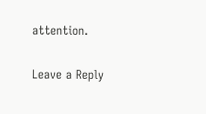attention.

Leave a Reply